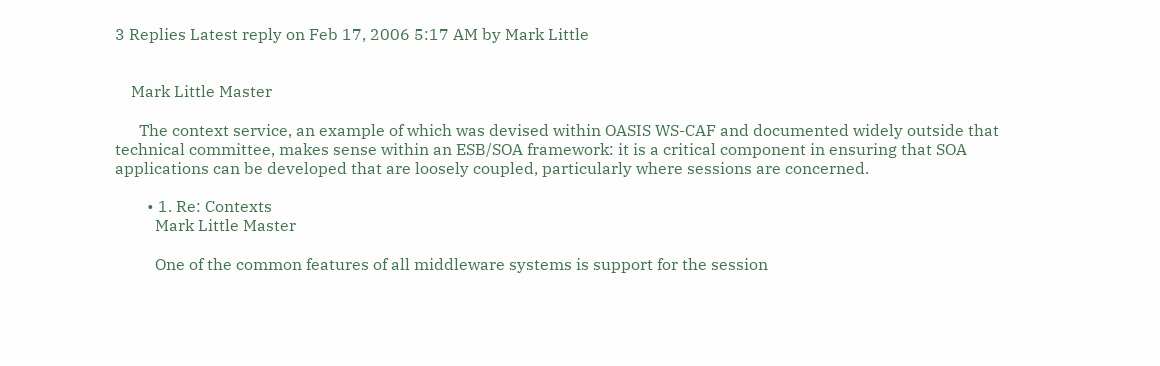3 Replies Latest reply on Feb 17, 2006 5:17 AM by Mark Little


    Mark Little Master

      The context service, an example of which was devised within OASIS WS-CAF and documented widely outside that technical committee, makes sense within an ESB/SOA framework: it is a critical component in ensuring that SOA applications can be developed that are loosely coupled, particularly where sessions are concerned.

        • 1. Re: Contexts
          Mark Little Master

          One of the common features of all middleware systems is support for the session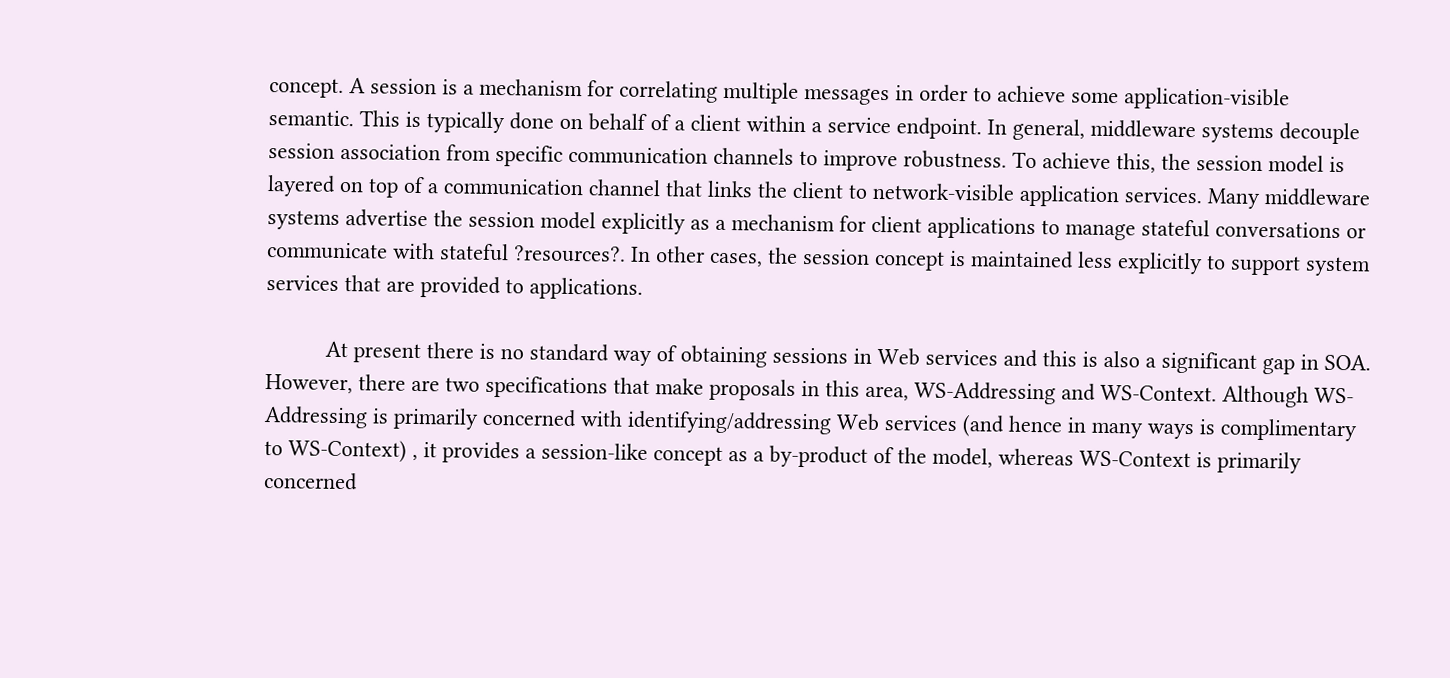concept. A session is a mechanism for correlating multiple messages in order to achieve some application-visible semantic. This is typically done on behalf of a client within a service endpoint. In general, middleware systems decouple session association from specific communication channels to improve robustness. To achieve this, the session model is layered on top of a communication channel that links the client to network-visible application services. Many middleware systems advertise the session model explicitly as a mechanism for client applications to manage stateful conversations or communicate with stateful ?resources?. In other cases, the session concept is maintained less explicitly to support system services that are provided to applications.

          At present there is no standard way of obtaining sessions in Web services and this is also a significant gap in SOA. However, there are two specifications that make proposals in this area, WS-Addressing and WS-Context. Although WS-Addressing is primarily concerned with identifying/addressing Web services (and hence in many ways is complimentary to WS-Context) , it provides a session-like concept as a by-product of the model, whereas WS-Context is primarily concerned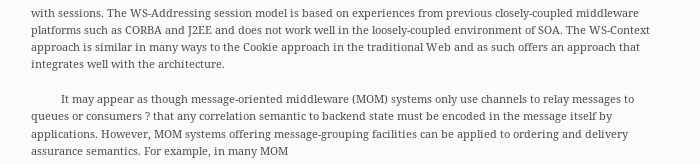with sessions. The WS-Addressing session model is based on experiences from previous closely-coupled middleware platforms such as CORBA and J2EE and does not work well in the loosely-coupled environment of SOA. The WS-Context approach is similar in many ways to the Cookie approach in the traditional Web and as such offers an approach that integrates well with the architecture.

          It may appear as though message-oriented middleware (MOM) systems only use channels to relay messages to queues or consumers ? that any correlation semantic to backend state must be encoded in the message itself by applications. However, MOM systems offering message-grouping facilities can be applied to ordering and delivery assurance semantics. For example, in many MOM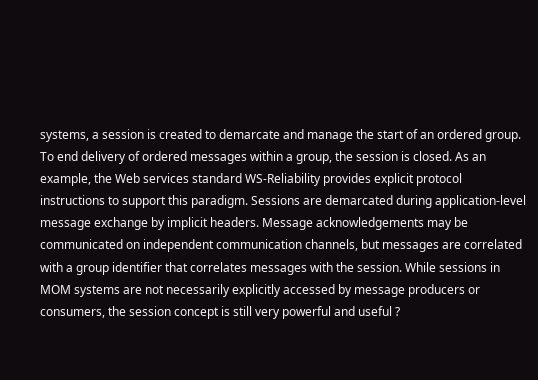systems, a session is created to demarcate and manage the start of an ordered group. To end delivery of ordered messages within a group, the session is closed. As an example, the Web services standard WS-Reliability provides explicit protocol instructions to support this paradigm. Sessions are demarcated during application-level message exchange by implicit headers. Message acknowledgements may be communicated on independent communication channels, but messages are correlated with a group identifier that correlates messages with the session. While sessions in MOM systems are not necessarily explicitly accessed by message producers or consumers, the session concept is still very powerful and useful ?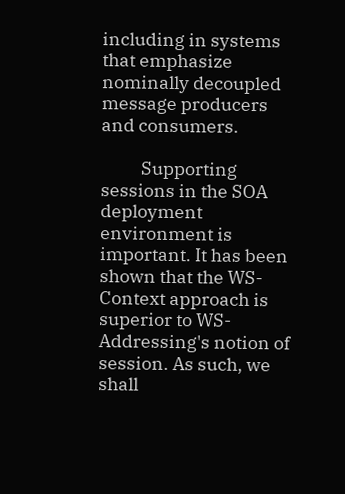including in systems that emphasize nominally decoupled message producers and consumers.

          Supporting sessions in the SOA deployment environment is important. It has been shown that the WS-Context approach is superior to WS-Addressing's notion of session. As such, we shall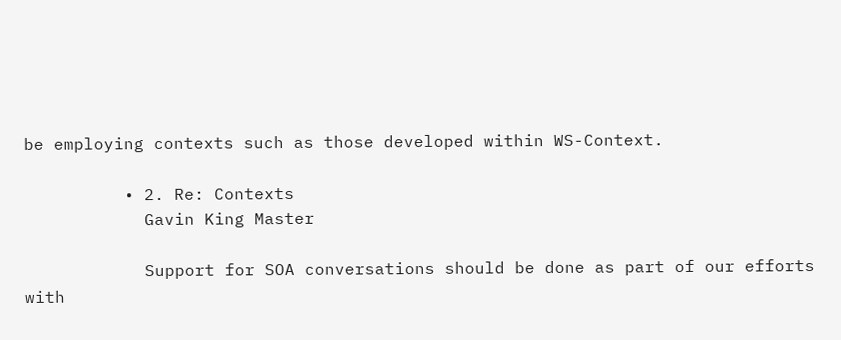be employing contexts such as those developed within WS-Context.

          • 2. Re: Contexts
            Gavin King Master

            Support for SOA conversations should be done as part of our efforts with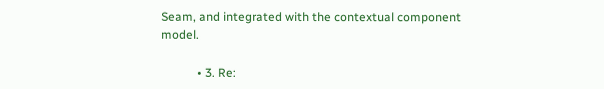Seam, and integrated with the contextual component model.

            • 3. Re: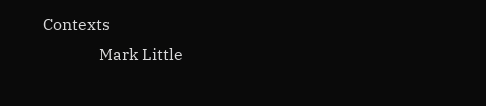Contexts
              Mark Little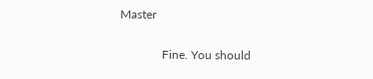Master

              Fine. You should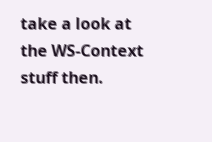take a look at the WS-Context stuff then.